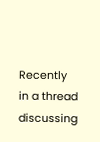Recently in a thread discussing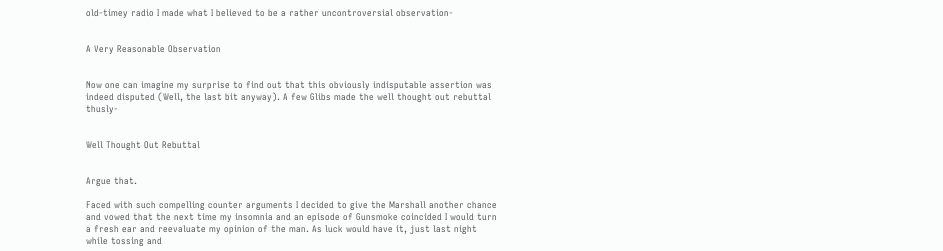old-timey radio I made what I believed to be a rather uncontroversial observation-


A Very Reasonable Observation


Now one can imagine my surprise to find out that this obviously indisputable assertion was indeed disputed (Well, the last bit anyway). A few Glibs made the well thought out rebuttal thusly-


Well Thought Out Rebuttal


Argue that.

Faced with such compelling counter arguments I decided to give the Marshall another chance and vowed that the next time my insomnia and an episode of Gunsmoke coincided I would turn a fresh ear and reevaluate my opinion of the man. As luck would have it, just last night while tossing and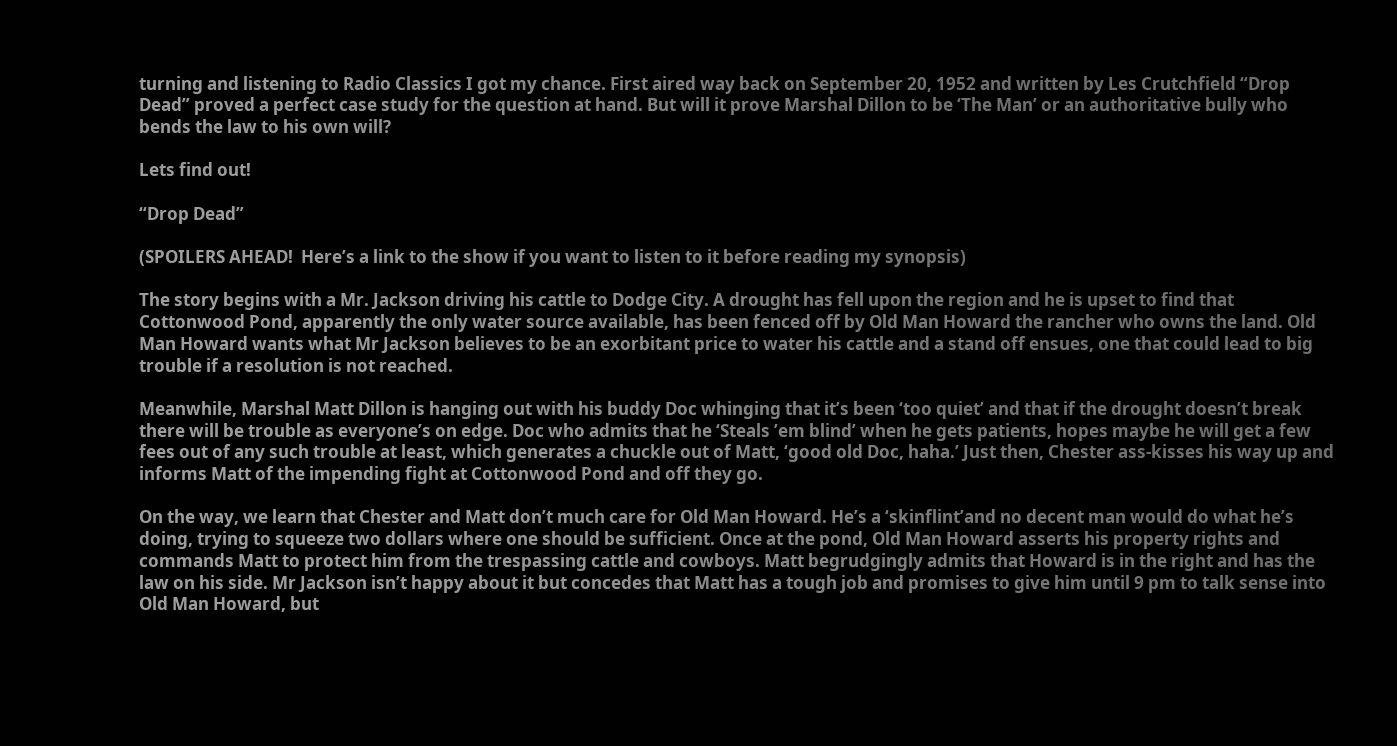turning and listening to Radio Classics I got my chance. First aired way back on September 20, 1952 and written by Les Crutchfield “Drop Dead” proved a perfect case study for the question at hand. But will it prove Marshal Dillon to be ‘The Man’ or an authoritative bully who bends the law to his own will?

Lets find out!

“Drop Dead”

(SPOILERS AHEAD!  Here’s a link to the show if you want to listen to it before reading my synopsis)

The story begins with a Mr. Jackson driving his cattle to Dodge City. A drought has fell upon the region and he is upset to find that Cottonwood Pond, apparently the only water source available, has been fenced off by Old Man Howard the rancher who owns the land. Old Man Howard wants what Mr Jackson believes to be an exorbitant price to water his cattle and a stand off ensues, one that could lead to big trouble if a resolution is not reached.

Meanwhile, Marshal Matt Dillon is hanging out with his buddy Doc whinging that it’s been ‘too quiet’ and that if the drought doesn’t break there will be trouble as everyone’s on edge. Doc who admits that he ‘Steals ’em blind’ when he gets patients, hopes maybe he will get a few fees out of any such trouble at least, which generates a chuckle out of Matt, ‘good old Doc, haha.’ Just then, Chester ass-kisses his way up and informs Matt of the impending fight at Cottonwood Pond and off they go.

On the way, we learn that Chester and Matt don’t much care for Old Man Howard. He’s a ‘skinflint’and no decent man would do what he’s doing, trying to squeeze two dollars where one should be sufficient. Once at the pond, Old Man Howard asserts his property rights and commands Matt to protect him from the trespassing cattle and cowboys. Matt begrudgingly admits that Howard is in the right and has the law on his side. Mr Jackson isn’t happy about it but concedes that Matt has a tough job and promises to give him until 9 pm to talk sense into Old Man Howard, but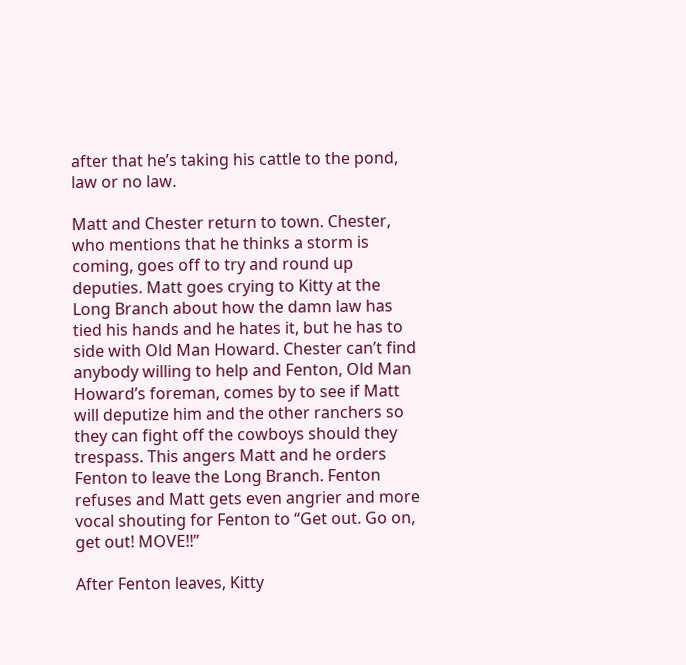after that he’s taking his cattle to the pond, law or no law.

Matt and Chester return to town. Chester, who mentions that he thinks a storm is coming, goes off to try and round up deputies. Matt goes crying to Kitty at the Long Branch about how the damn law has tied his hands and he hates it, but he has to side with Old Man Howard. Chester can’t find anybody willing to help and Fenton, Old Man Howard’s foreman, comes by to see if Matt will deputize him and the other ranchers so they can fight off the cowboys should they trespass. This angers Matt and he orders Fenton to leave the Long Branch. Fenton refuses and Matt gets even angrier and more vocal shouting for Fenton to “Get out. Go on, get out! MOVE!!”

After Fenton leaves, Kitty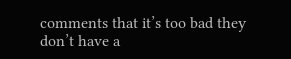comments that it’s too bad they don’t have a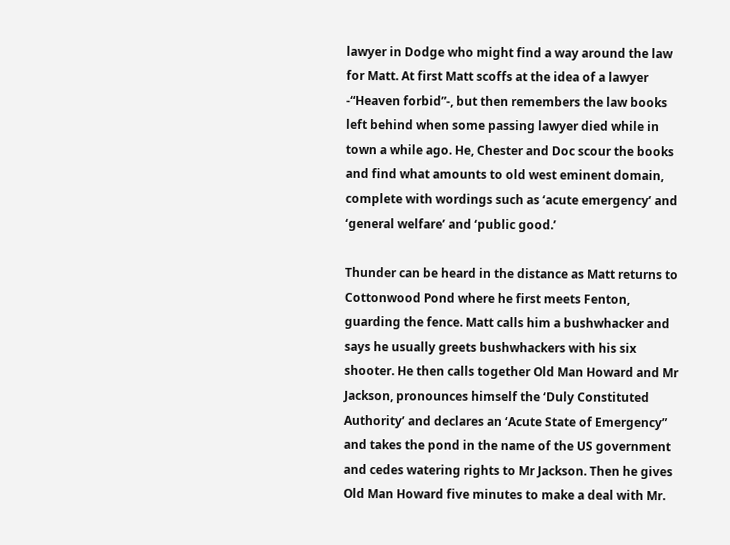lawyer in Dodge who might find a way around the law for Matt. At first Matt scoffs at the idea of a lawyer -“Heaven forbid”-, but then remembers the law books left behind when some passing lawyer died while in town a while ago. He, Chester and Doc scour the books and find what amounts to old west eminent domain, complete with wordings such as ‘acute emergency’ and ‘general welfare’ and ‘public good.’

Thunder can be heard in the distance as Matt returns to Cottonwood Pond where he first meets Fenton, guarding the fence. Matt calls him a bushwhacker and says he usually greets bushwhackers with his six shooter. He then calls together Old Man Howard and Mr Jackson, pronounces himself the ‘Duly Constituted Authority’ and declares an ‘Acute State of Emergency” and takes the pond in the name of the US government and cedes watering rights to Mr Jackson. Then he gives Old Man Howard five minutes to make a deal with Mr.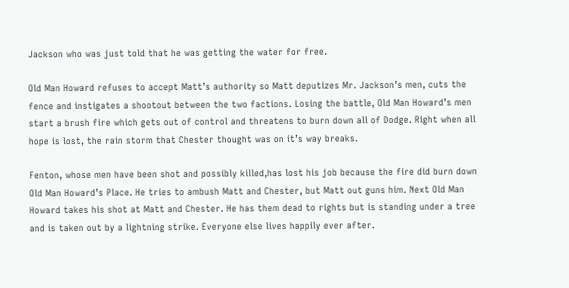Jackson who was just told that he was getting the water for free.

Old Man Howard refuses to accept Matt’s authority so Matt deputizes Mr. Jackson’s men, cuts the fence and instigates a shootout between the two factions. Losing the battle, Old Man Howard’s men start a brush fire which gets out of control and threatens to burn down all of Dodge. Right when all hope is lost, the rain storm that Chester thought was on it’s way breaks.

Fenton, whose men have been shot and possibly killed,has lost his job because the fire did burn down Old Man Howard’s Place. He tries to ambush Matt and Chester, but Matt out guns him. Next Old Man Howard takes his shot at Matt and Chester. He has them dead to rights but is standing under a tree and is taken out by a lightning strike. Everyone else lives happily ever after.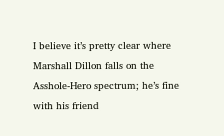I believe it’s pretty clear where Marshall Dillon falls on the Asshole-Hero spectrum; he’s fine with his friend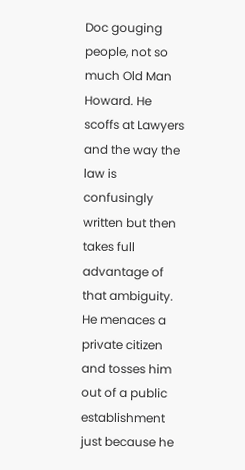Doc gouging people, not so much Old Man Howard. He scoffs at Lawyers and the way the law is confusingly written but then takes full advantage of that ambiguity. He menaces a private citizen and tosses him out of a public establishment just because he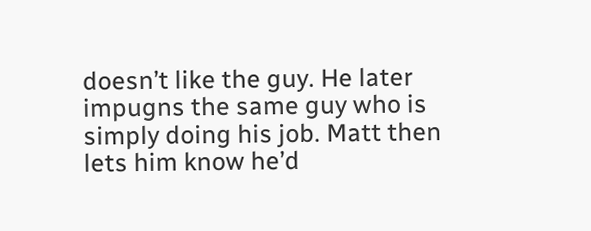doesn’t like the guy. He later impugns the same guy who is simply doing his job. Matt then lets him know he’d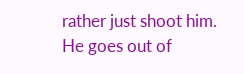rather just shoot him. He goes out of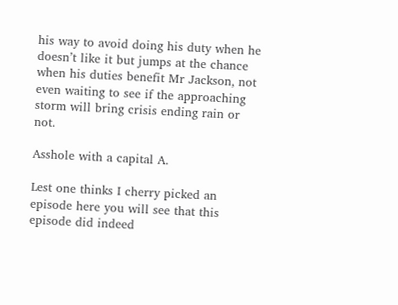his way to avoid doing his duty when he doesn’t like it but jumps at the chance when his duties benefit Mr Jackson, not even waiting to see if the approaching storm will bring crisis ending rain or not.

Asshole with a capital A.

Lest one thinks I cherry picked an episode here you will see that this episode did indeed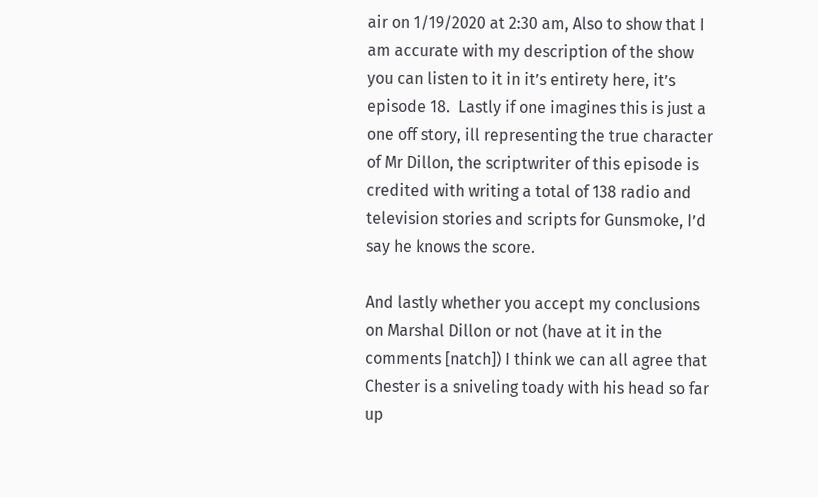air on 1/19/2020 at 2:30 am, Also to show that I am accurate with my description of the show you can listen to it in it’s entirety here, it’s episode 18.  Lastly if one imagines this is just a one off story, ill representing the true character of Mr Dillon, the scriptwriter of this episode is credited with writing a total of 138 radio and television stories and scripts for Gunsmoke, I’d say he knows the score.

And lastly whether you accept my conclusions on Marshal Dillon or not (have at it in the comments [natch]) I think we can all agree that Chester is a sniveling toady with his head so far up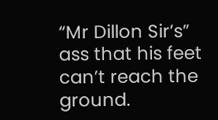“Mr Dillon Sir’s” ass that his feet can’t reach the ground.